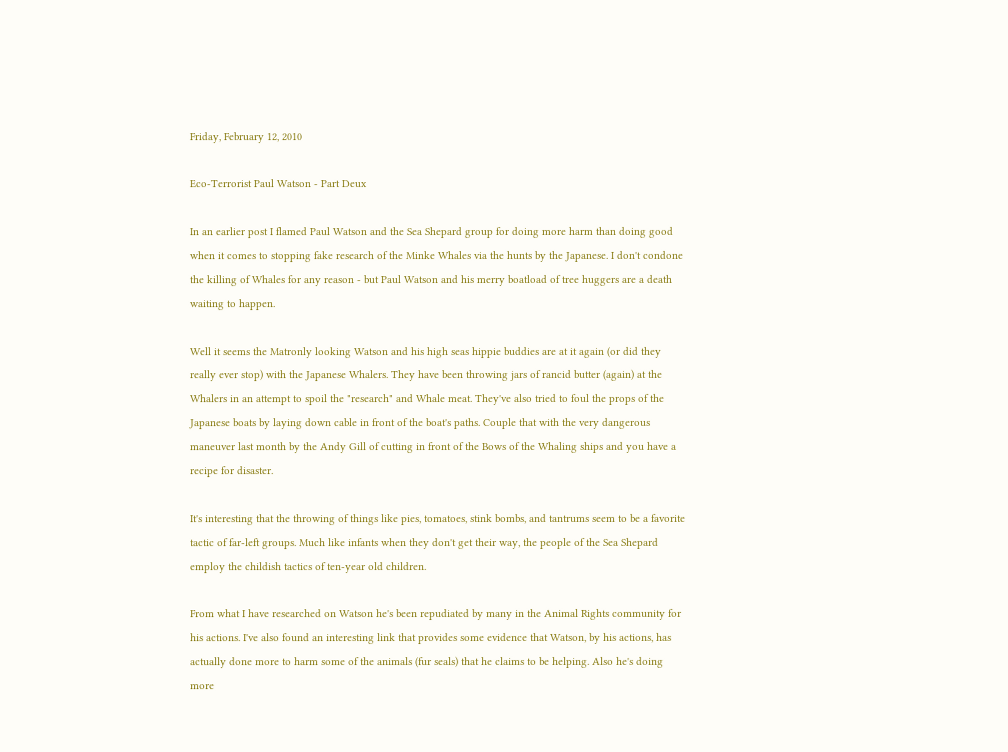Friday, February 12, 2010

Eco-Terrorist Paul Watson - Part Deux

In an earlier post I flamed Paul Watson and the Sea Shepard group for doing more harm than doing good when it comes to stopping fake research of the Minke Whales via the hunts by the Japanese. I don't condone the killing of Whales for any reason - but Paul Watson and his merry boatload of tree huggers are a death waiting to happen.

Well it seems the Matronly looking Watson and his high seas hippie buddies are at it again (or did they really ever stop) with the Japanese Whalers. They have been throwing jars of rancid butter (again) at the Whalers in an attempt to spoil the "research" and Whale meat. They've also tried to foul the props of the Japanese boats by laying down cable in front of the boat's paths. Couple that with the very dangerous maneuver last month by the Andy Gill of cutting in front of the Bows of the Whaling ships and you have a recipe for disaster.

It's interesting that the throwing of things like pies, tomatoes, stink bombs, and tantrums seem to be a favorite tactic of far-left groups. Much like infants when they don't get their way, the people of the Sea Shepard employ the childish tactics of ten-year old children.

From what I have researched on Watson he's been repudiated by many in the Animal Rights community for his actions. I've also found an interesting link that provides some evidence that Watson, by his actions, has actually done more to harm some of the animals (fur seals) that he claims to be helping. Also he's doing more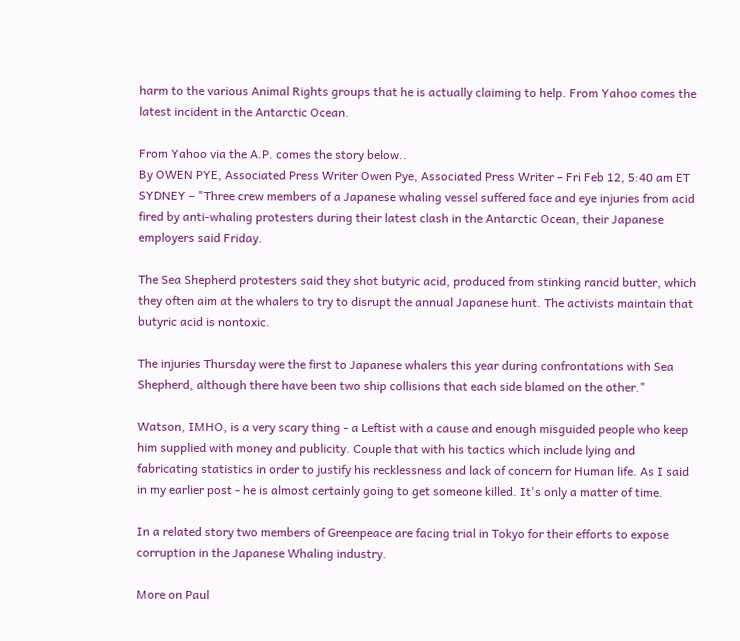harm to the various Animal Rights groups that he is actually claiming to help. From Yahoo comes the latest incident in the Antarctic Ocean.

From Yahoo via the A.P. comes the story below..
By OWEN PYE, Associated Press Writer Owen Pye, Associated Press Writer – Fri Feb 12, 5:40 am ET
SYDNEY – "Three crew members of a Japanese whaling vessel suffered face and eye injuries from acid fired by anti-whaling protesters during their latest clash in the Antarctic Ocean, their Japanese employers said Friday.

The Sea Shepherd protesters said they shot butyric acid, produced from stinking rancid butter, which they often aim at the whalers to try to disrupt the annual Japanese hunt. The activists maintain that butyric acid is nontoxic.

The injuries Thursday were the first to Japanese whalers this year during confrontations with Sea Shepherd, although there have been two ship collisions that each side blamed on the other."

Watson, IMHO, is a very scary thing - a Leftist with a cause and enough misguided people who keep him supplied with money and publicity. Couple that with his tactics which include lying and fabricating statistics in order to justify his recklessness and lack of concern for Human life. As I said in my earlier post - he is almost certainly going to get someone killed. It's only a matter of time.

In a related story two members of Greenpeace are facing trial in Tokyo for their efforts to expose corruption in the Japanese Whaling industry.

More on Paul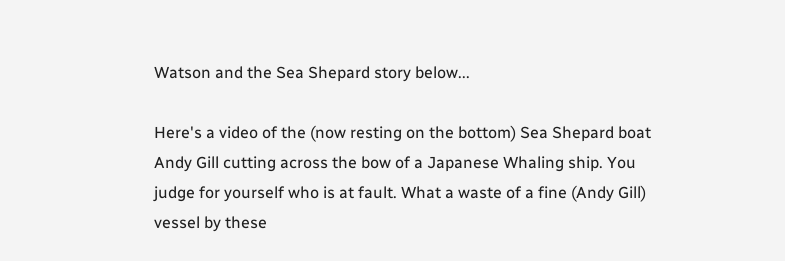Watson and the Sea Shepard story below...

Here's a video of the (now resting on the bottom) Sea Shepard boat Andy Gill cutting across the bow of a Japanese Whaling ship. You judge for yourself who is at fault. What a waste of a fine (Andy Gill) vessel by these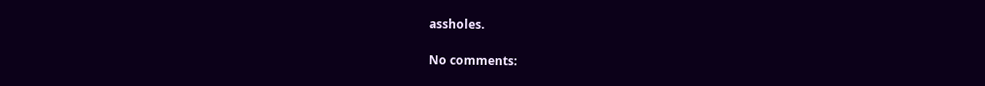assholes.

No comments: